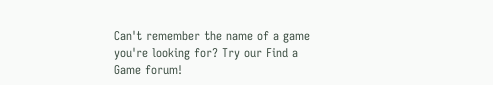Can't remember the name of a game you're looking for? Try our Find a Game forum!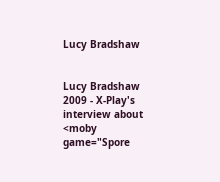Lucy Bradshaw


Lucy Bradshaw
2009 - X-Play's interview about <moby game="Spore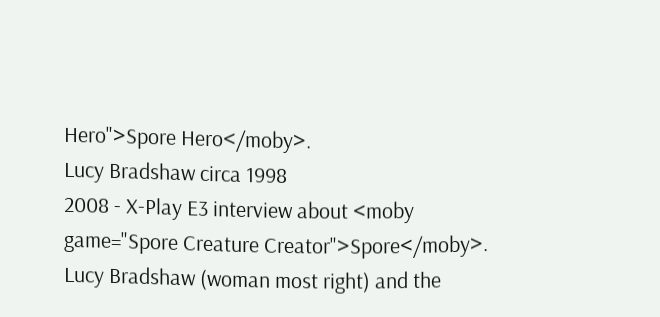Hero">Spore Hero</moby>.
Lucy Bradshaw circa 1998
2008 - X-Play E3 interview about <moby game="Spore Creature Creator">Spore</moby>.
Lucy Bradshaw (woman most right) and the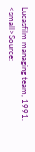Lucasfilm managing team, 1991. <small>Source: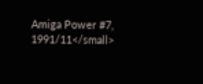Amiga Power #7, 1991/11</small>